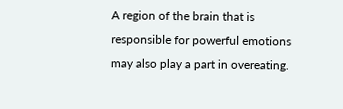A region of the brain that is responsible for powerful emotions may also play a part in overeating.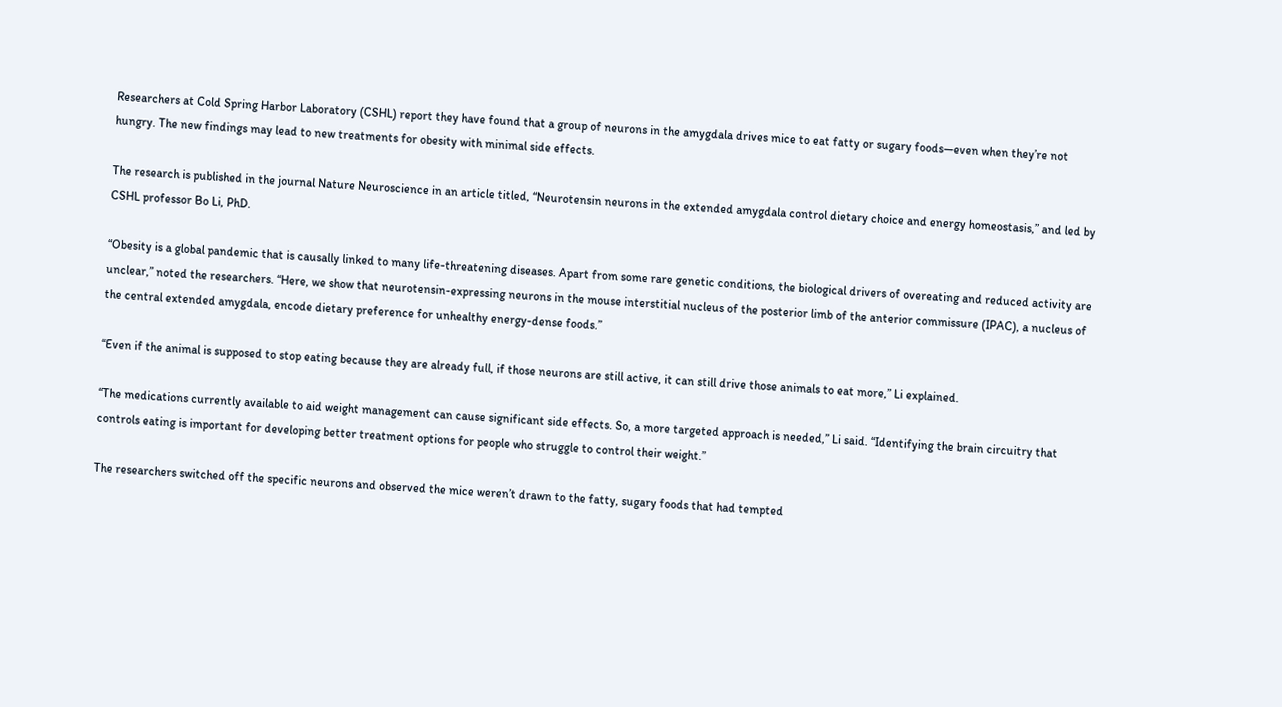Researchers at Cold Spring Harbor Laboratory (CSHL) report they have found that a group of neurons in the amygdala drives mice to eat fatty or sugary foods—even when they’re not hungry. The new findings may lead to new treatments for obesity with minimal side effects.

The research is published in the journal Nature Neuroscience in an article titled, “Neurotensin neurons in the extended amygdala control dietary choice and energy homeostasis,” and led by CSHL professor Bo Li, PhD.

“Obesity is a global pandemic that is causally linked to many life-threatening diseases. Apart from some rare genetic conditions, the biological drivers of overeating and reduced activity are unclear,” noted the researchers. “Here, we show that neurotensin-expressing neurons in the mouse interstitial nucleus of the posterior limb of the anterior commissure (IPAC), a nucleus of the central extended amygdala, encode dietary preference for unhealthy energy-dense foods.”

“Even if the animal is supposed to stop eating because they are already full, if those neurons are still active, it can still drive those animals to eat more,” Li explained.

“The medications currently available to aid weight management can cause significant side effects. So, a more targeted approach is needed,” Li said. “Identifying the brain circuitry that controls eating is important for developing better treatment options for people who struggle to control their weight.”

The researchers switched off the specific neurons and observed the mice weren’t drawn to the fatty, sugary foods that had tempted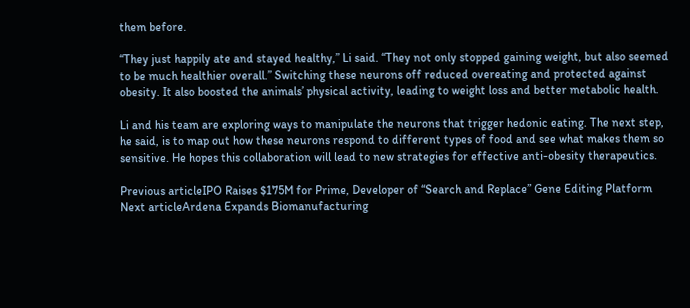them before.

“They just happily ate and stayed healthy,” Li said. “They not only stopped gaining weight, but also seemed to be much healthier overall.” Switching these neurons off reduced overeating and protected against obesity. It also boosted the animals’ physical activity, leading to weight loss and better metabolic health.

Li and his team are exploring ways to manipulate the neurons that trigger hedonic eating. The next step, he said, is to map out how these neurons respond to different types of food and see what makes them so sensitive. He hopes this collaboration will lead to new strategies for effective anti-obesity therapeutics.

Previous articleIPO Raises $175M for Prime, Developer of “Search and Replace” Gene Editing Platform
Next articleArdena Expands Biomanufacturing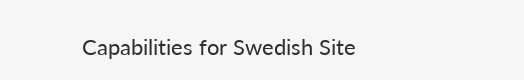Capabilities for Swedish Site